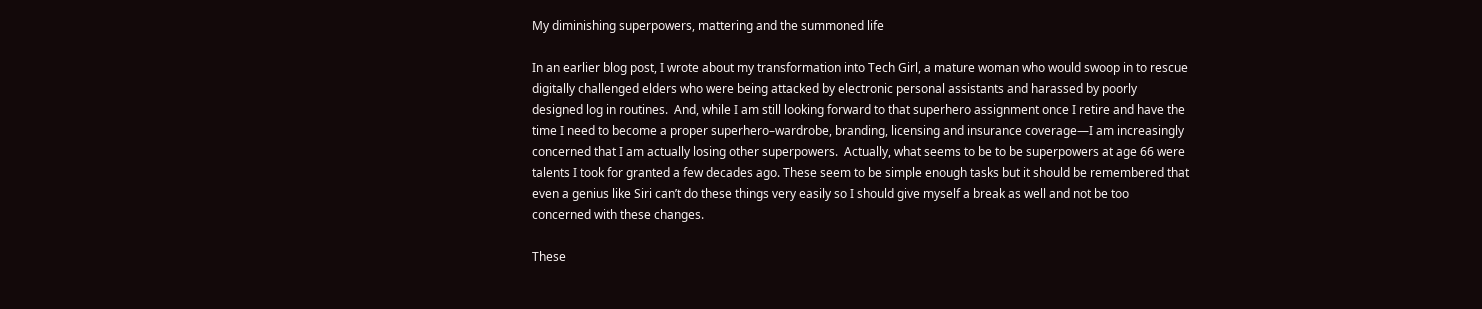My diminishing superpowers, mattering and the summoned life

In an earlier blog post, I wrote about my transformation into Tech Girl, a mature woman who would swoop in to rescue digitally challenged elders who were being attacked by electronic personal assistants and harassed by poorly designed log in routines.  And, while I am still looking forward to that superhero assignment once I retire and have the time I need to become a proper superhero–wardrobe, branding, licensing and insurance coverage—I am increasingly concerned that I am actually losing other superpowers.  Actually, what seems to be to be superpowers at age 66 were talents I took for granted a few decades ago. These seem to be simple enough tasks but it should be remembered that even a genius like Siri can’t do these things very easily so I should give myself a break as well and not be too concerned with these changes.

These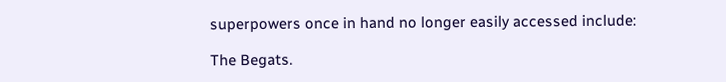superpowers once in hand no longer easily accessed include:

The Begats.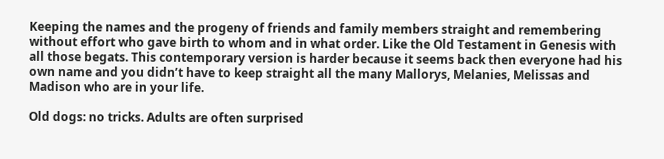Keeping the names and the progeny of friends and family members straight and remembering without effort who gave birth to whom and in what order. Like the Old Testament in Genesis with all those begats. This contemporary version is harder because it seems back then everyone had his own name and you didn’t have to keep straight all the many Mallorys, Melanies, Melissas and Madison who are in your life.

Old dogs: no tricks. Adults are often surprised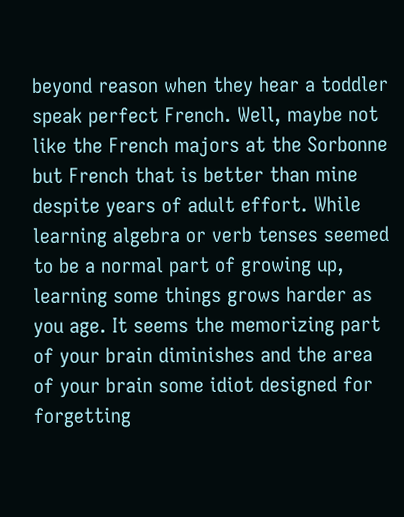beyond reason when they hear a toddler speak perfect French. Well, maybe not like the French majors at the Sorbonne but French that is better than mine despite years of adult effort. While learning algebra or verb tenses seemed to be a normal part of growing up, learning some things grows harder as you age. It seems the memorizing part of your brain diminishes and the area of your brain some idiot designed for forgetting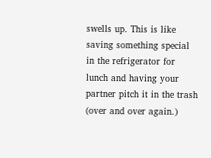swells up. This is like saving something special in the refrigerator for lunch and having your partner pitch it in the trash (over and over again.)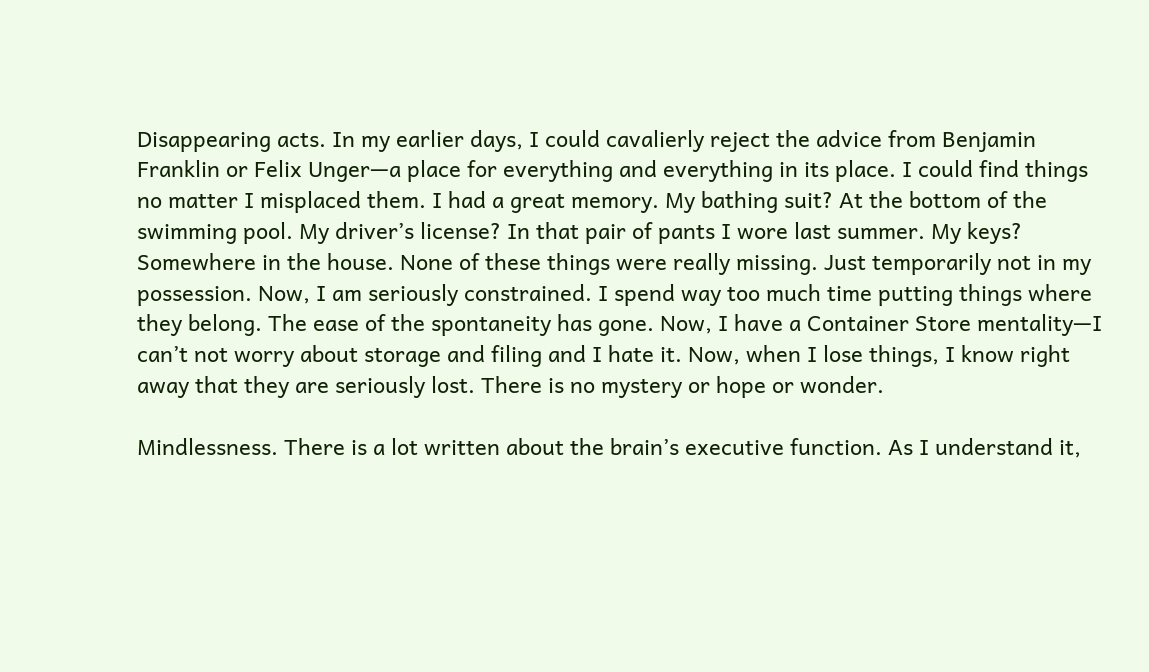Disappearing acts. In my earlier days, I could cavalierly reject the advice from Benjamin Franklin or Felix Unger—a place for everything and everything in its place. I could find things no matter I misplaced them. I had a great memory. My bathing suit? At the bottom of the swimming pool. My driver’s license? In that pair of pants I wore last summer. My keys? Somewhere in the house. None of these things were really missing. Just temporarily not in my possession. Now, I am seriously constrained. I spend way too much time putting things where they belong. The ease of the spontaneity has gone. Now, I have a Container Store mentality—I can’t not worry about storage and filing and I hate it. Now, when I lose things, I know right away that they are seriously lost. There is no mystery or hope or wonder.

Mindlessness. There is a lot written about the brain’s executive function. As I understand it,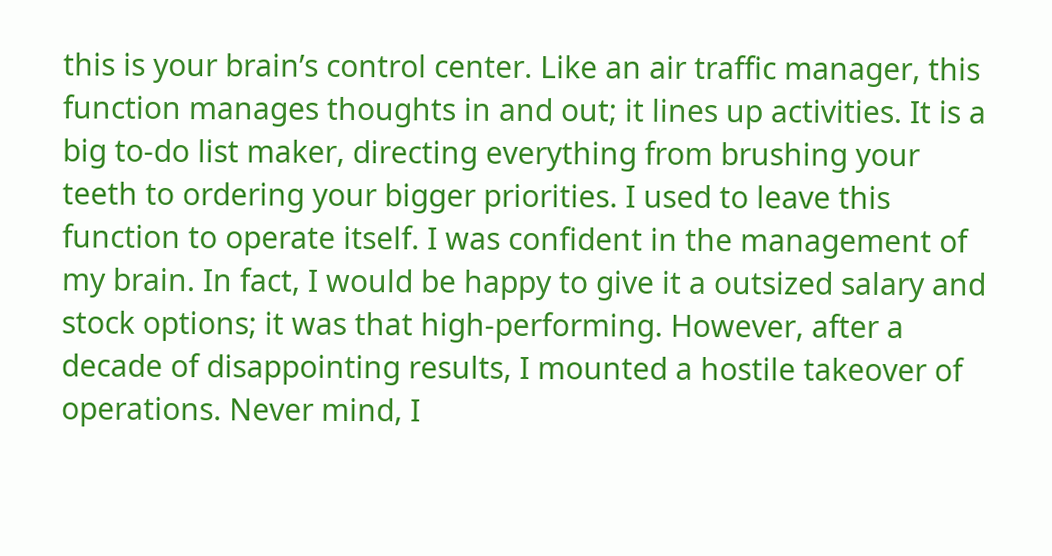this is your brain’s control center. Like an air traffic manager, this function manages thoughts in and out; it lines up activities. It is a big to-do list maker, directing everything from brushing your teeth to ordering your bigger priorities. I used to leave this function to operate itself. I was confident in the management of my brain. In fact, I would be happy to give it a outsized salary and stock options; it was that high-performing. However, after a decade of disappointing results, I mounted a hostile takeover of operations. Never mind, I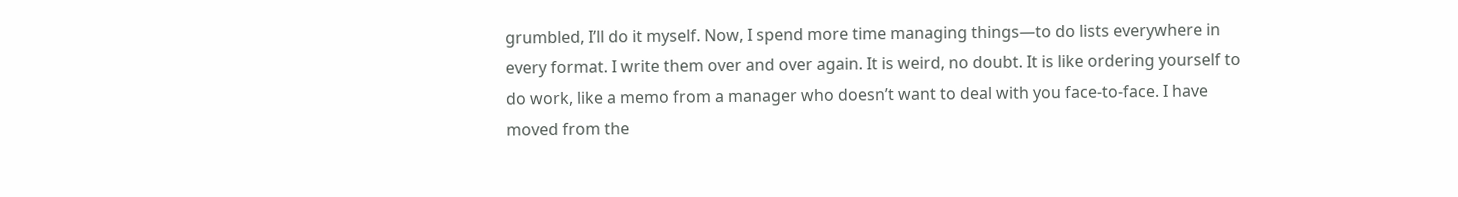grumbled, I’ll do it myself. Now, I spend more time managing things—to do lists everywhere in every format. I write them over and over again. It is weird, no doubt. It is like ordering yourself to do work, like a memo from a manager who doesn’t want to deal with you face-to-face. I have moved from the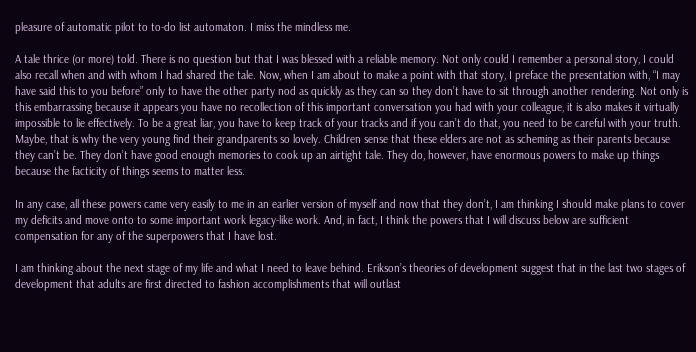pleasure of automatic pilot to to-do list automaton. I miss the mindless me.

A tale thrice (or more) told. There is no question but that I was blessed with a reliable memory. Not only could I remember a personal story, I could also recall when and with whom I had shared the tale. Now, when I am about to make a point with that story, I preface the presentation with, “I may have said this to you before” only to have the other party nod as quickly as they can so they don’t have to sit through another rendering. Not only is this embarrassing because it appears you have no recollection of this important conversation you had with your colleague, it is also makes it virtually impossible to lie effectively. To be a great liar, you have to keep track of your tracks and if you can’t do that, you need to be careful with your truth. Maybe, that is why the very young find their grandparents so lovely. Children sense that these elders are not as scheming as their parents because they can’t be. They don’t have good enough memories to cook up an airtight tale. They do, however, have enormous powers to make up things because the facticity of things seems to matter less.

In any case, all these powers came very easily to me in an earlier version of myself and now that they don’t, I am thinking I should make plans to cover my deficits and move onto to some important work legacy-like work. And, in fact, I think the powers that I will discuss below are sufficient compensation for any of the superpowers that I have lost.

I am thinking about the next stage of my life and what I need to leave behind. Erikson’s theories of development suggest that in the last two stages of development that adults are first directed to fashion accomplishments that will outlast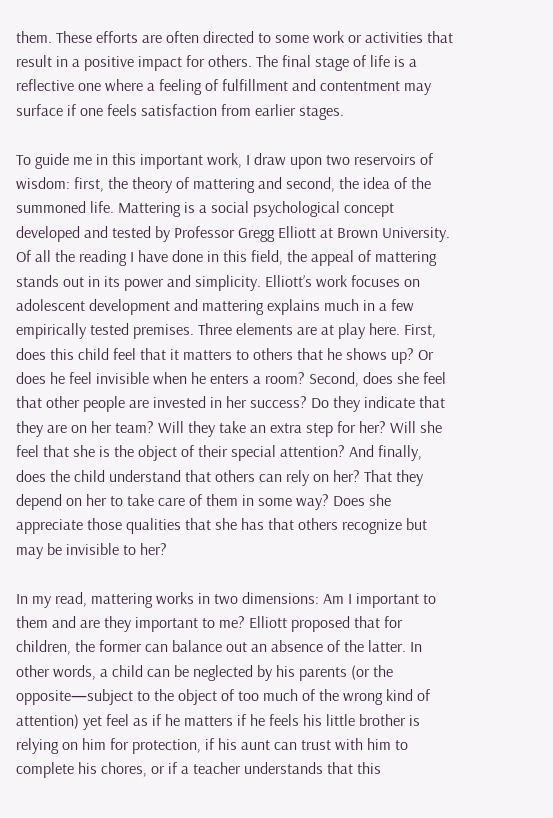them. These efforts are often directed to some work or activities that result in a positive impact for others. The final stage of life is a reflective one where a feeling of fulfillment and contentment may surface if one feels satisfaction from earlier stages.

To guide me in this important work, I draw upon two reservoirs of wisdom: first, the theory of mattering and second, the idea of the summoned life. Mattering is a social psychological concept developed and tested by Professor Gregg Elliott at Brown University. Of all the reading I have done in this field, the appeal of mattering stands out in its power and simplicity. Elliott’s work focuses on adolescent development and mattering explains much in a few empirically tested premises. Three elements are at play here. First, does this child feel that it matters to others that he shows up? Or does he feel invisible when he enters a room? Second, does she feel that other people are invested in her success? Do they indicate that they are on her team? Will they take an extra step for her? Will she feel that she is the object of their special attention? And finally, does the child understand that others can rely on her? That they depend on her to take care of them in some way? Does she appreciate those qualities that she has that others recognize but may be invisible to her?

In my read, mattering works in two dimensions: Am I important to them and are they important to me? Elliott proposed that for children, the former can balance out an absence of the latter. In other words, a child can be neglected by his parents (or the opposite—subject to the object of too much of the wrong kind of attention) yet feel as if he matters if he feels his little brother is relying on him for protection, if his aunt can trust with him to complete his chores, or if a teacher understands that this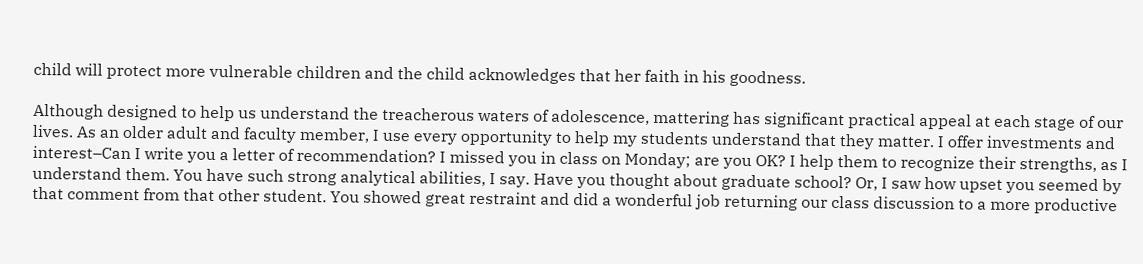child will protect more vulnerable children and the child acknowledges that her faith in his goodness.

Although designed to help us understand the treacherous waters of adolescence, mattering has significant practical appeal at each stage of our lives. As an older adult and faculty member, I use every opportunity to help my students understand that they matter. I offer investments and interest–Can I write you a letter of recommendation? I missed you in class on Monday; are you OK? I help them to recognize their strengths, as I understand them. You have such strong analytical abilities, I say. Have you thought about graduate school? Or, I saw how upset you seemed by that comment from that other student. You showed great restraint and did a wonderful job returning our class discussion to a more productive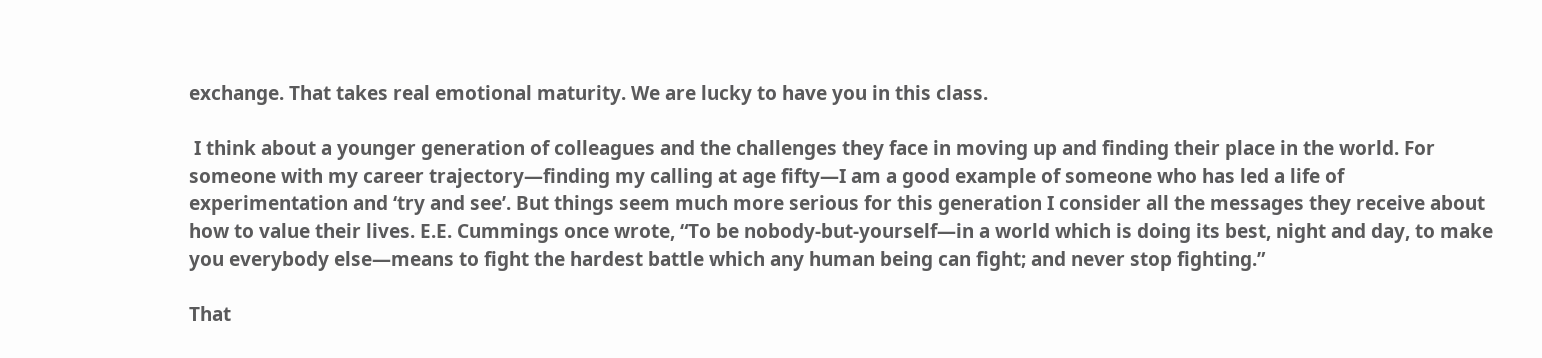exchange. That takes real emotional maturity. We are lucky to have you in this class.

 I think about a younger generation of colleagues and the challenges they face in moving up and finding their place in the world. For someone with my career trajectory—finding my calling at age fifty—I am a good example of someone who has led a life of experimentation and ‘try and see’. But things seem much more serious for this generation I consider all the messages they receive about how to value their lives. E.E. Cummings once wrote, “To be nobody-but-yourself—in a world which is doing its best, night and day, to make you everybody else—means to fight the hardest battle which any human being can fight; and never stop fighting.”

That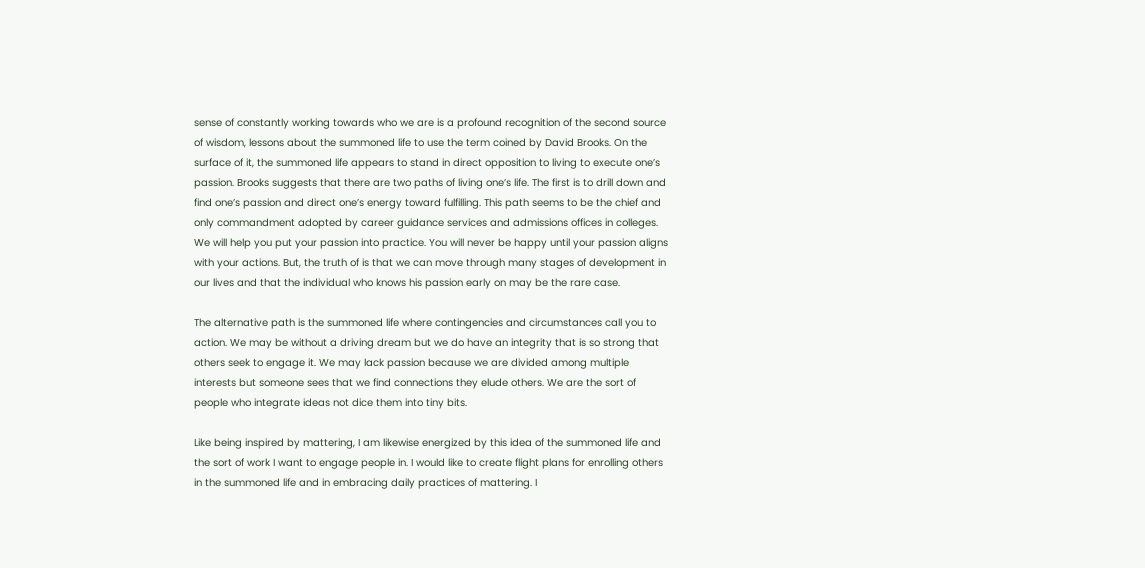sense of constantly working towards who we are is a profound recognition of the second source of wisdom, lessons about the summoned life to use the term coined by David Brooks. On the surface of it, the summoned life appears to stand in direct opposition to living to execute one’s passion. Brooks suggests that there are two paths of living one’s life. The first is to drill down and find one’s passion and direct one’s energy toward fulfilling. This path seems to be the chief and only commandment adopted by career guidance services and admissions offices in colleges. We will help you put your passion into practice. You will never be happy until your passion aligns with your actions. But, the truth of is that we can move through many stages of development in our lives and that the individual who knows his passion early on may be the rare case.

The alternative path is the summoned life where contingencies and circumstances call you to action. We may be without a driving dream but we do have an integrity that is so strong that others seek to engage it. We may lack passion because we are divided among multiple interests but someone sees that we find connections they elude others. We are the sort of people who integrate ideas not dice them into tiny bits.

Like being inspired by mattering, I am likewise energized by this idea of the summoned life and the sort of work I want to engage people in. I would like to create flight plans for enrolling others in the summoned life and in embracing daily practices of mattering. I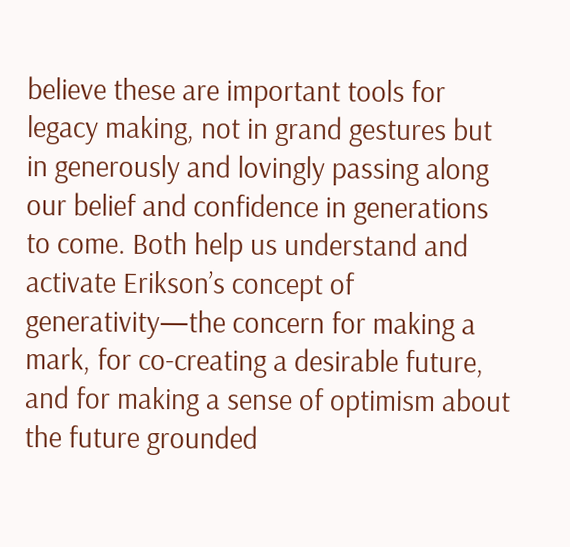believe these are important tools for legacy making, not in grand gestures but in generously and lovingly passing along our belief and confidence in generations to come. Both help us understand and activate Erikson’s concept of generativity—the concern for making a mark, for co-creating a desirable future, and for making a sense of optimism about the future grounded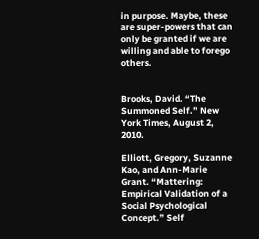in purpose. Maybe, these are super-powers that can only be granted if we are willing and able to forego others.


Brooks, David. “The Summoned Self.” New York Times, August 2, 2010.

Elliott, Gregory, Suzanne Kao, and Ann-Marie Grant. “Mattering: Empirical Validation of a Social Psychological Concept.” Self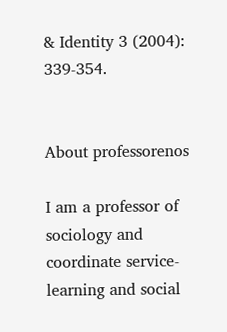& Identity 3 (2004): 339-354.


About professorenos

I am a professor of sociology and coordinate service-learning and social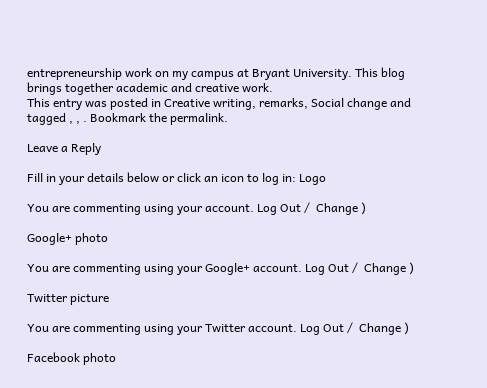entrepreneurship work on my campus at Bryant University. This blog brings together academic and creative work.
This entry was posted in Creative writing, remarks, Social change and tagged , , . Bookmark the permalink.

Leave a Reply

Fill in your details below or click an icon to log in: Logo

You are commenting using your account. Log Out /  Change )

Google+ photo

You are commenting using your Google+ account. Log Out /  Change )

Twitter picture

You are commenting using your Twitter account. Log Out /  Change )

Facebook photo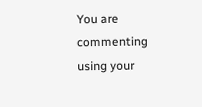You are commenting using your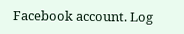Facebook account. Log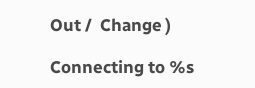Out /  Change )

Connecting to %s